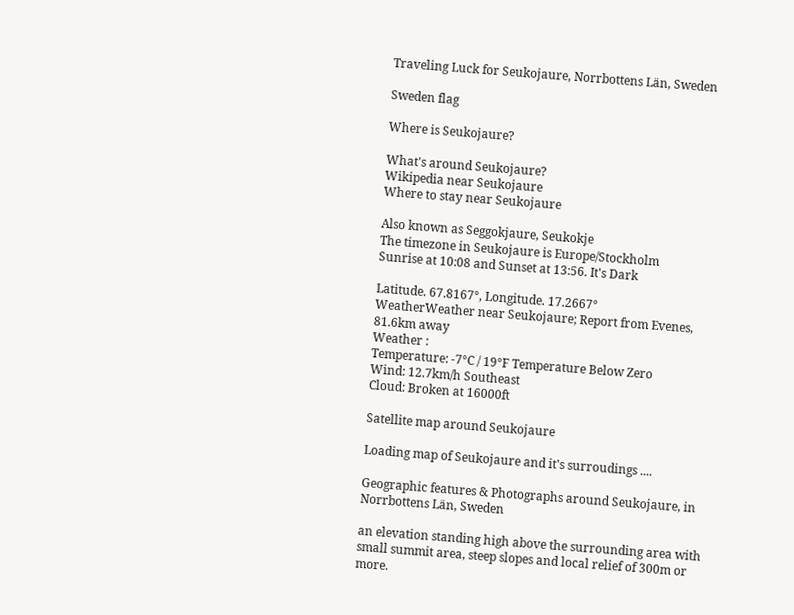Traveling Luck for Seukojaure, Norrbottens Län, Sweden

Sweden flag

Where is Seukojaure?

What's around Seukojaure?
Wikipedia near Seukojaure
Where to stay near Seukojaure

Also known as Seggokjaure, Seukokje
The timezone in Seukojaure is Europe/Stockholm
Sunrise at 10:08 and Sunset at 13:56. It's Dark

Latitude. 67.8167°, Longitude. 17.2667°
WeatherWeather near Seukojaure; Report from Evenes, 81.6km away
Weather :
Temperature: -7°C / 19°F Temperature Below Zero
Wind: 12.7km/h Southeast
Cloud: Broken at 16000ft

Satellite map around Seukojaure

Loading map of Seukojaure and it's surroudings ....

Geographic features & Photographs around Seukojaure, in Norrbottens Län, Sweden

an elevation standing high above the surrounding area with small summit area, steep slopes and local relief of 300m or more.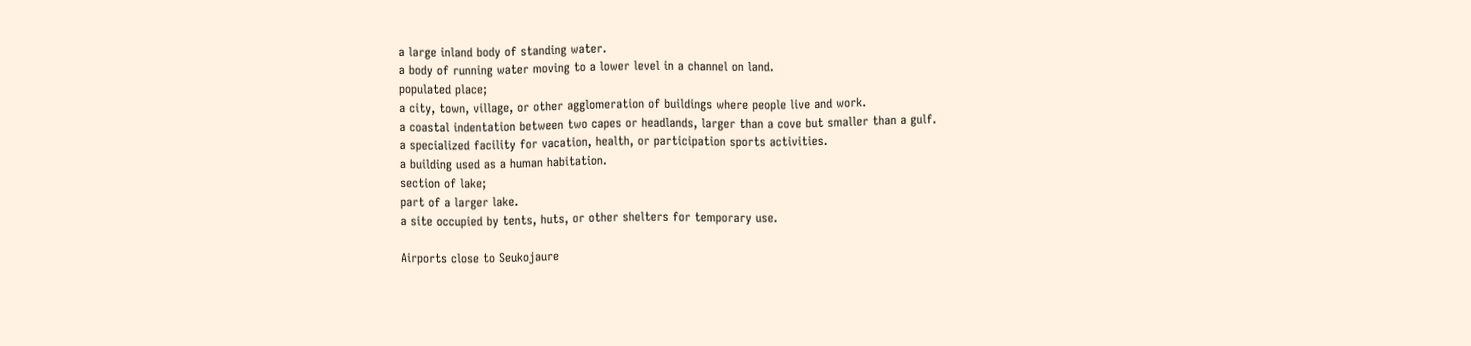a large inland body of standing water.
a body of running water moving to a lower level in a channel on land.
populated place;
a city, town, village, or other agglomeration of buildings where people live and work.
a coastal indentation between two capes or headlands, larger than a cove but smaller than a gulf.
a specialized facility for vacation, health, or participation sports activities.
a building used as a human habitation.
section of lake;
part of a larger lake.
a site occupied by tents, huts, or other shelters for temporary use.

Airports close to Seukojaure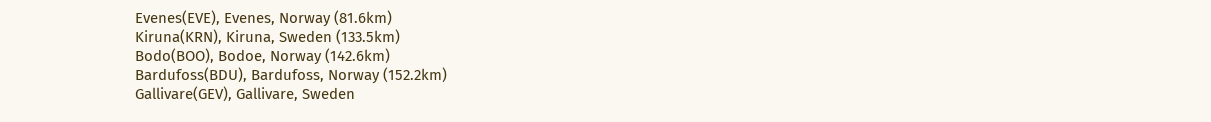Evenes(EVE), Evenes, Norway (81.6km)
Kiruna(KRN), Kiruna, Sweden (133.5km)
Bodo(BOO), Bodoe, Norway (142.6km)
Bardufoss(BDU), Bardufoss, Norway (152.2km)
Gallivare(GEV), Gallivare, Sweden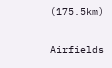(175.5km)

Airfields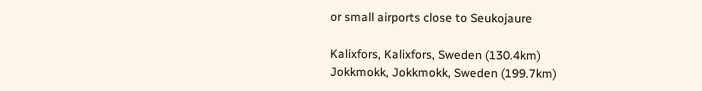or small airports close to Seukojaure

Kalixfors, Kalixfors, Sweden (130.4km)
Jokkmokk, Jokkmokk, Sweden (199.7km)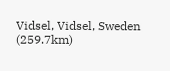Vidsel, Vidsel, Sweden (259.7km)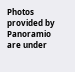Photos provided by Panoramio are under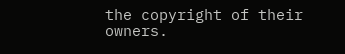the copyright of their owners.